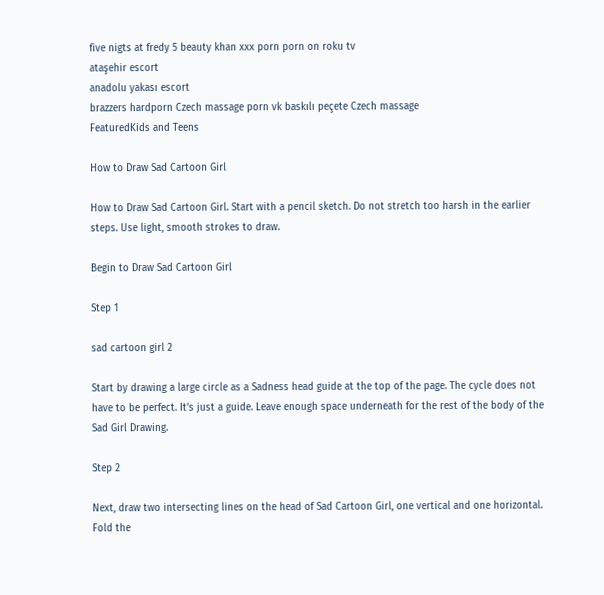five nigts at fredy 5 beauty khan xxx porn porn on roku tv
ataşehir escort
anadolu yakası escort
brazzers hardporn Czech massage porn vk baskılı peçete Czech massage
FeaturedKids and Teens

How to Draw Sad Cartoon Girl

How to Draw Sad Cartoon Girl. Start with a pencil sketch. Do not stretch too harsh in the earlier steps. Use light, smooth strokes to draw.

Begin to Draw Sad Cartoon Girl

Step 1

sad cartoon girl 2

Start by drawing a large circle as a Sadness head guide at the top of the page. The cycle does not have to be perfect. It’s just a guide. Leave enough space underneath for the rest of the body of the Sad Girl Drawing.

Step 2

Next, draw two intersecting lines on the head of Sad Cartoon Girl, one vertical and one horizontal. Fold the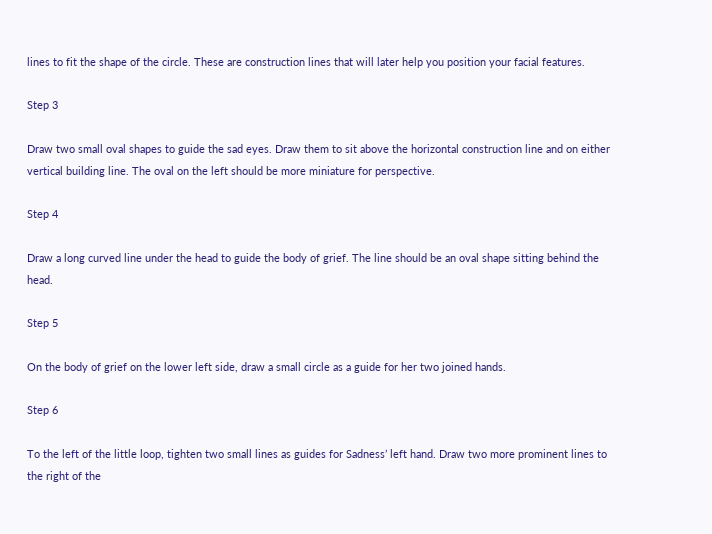lines to fit the shape of the circle. These are construction lines that will later help you position your facial features.

Step 3

Draw two small oval shapes to guide the sad eyes. Draw them to sit above the horizontal construction line and on either vertical building line. The oval on the left should be more miniature for perspective.

Step 4

Draw a long curved line under the head to guide the body of grief. The line should be an oval shape sitting behind the head.

Step 5

On the body of grief on the lower left side, draw a small circle as a guide for her two joined hands.

Step 6

To the left of the little loop, tighten two small lines as guides for Sadness’ left hand. Draw two more prominent lines to the right of the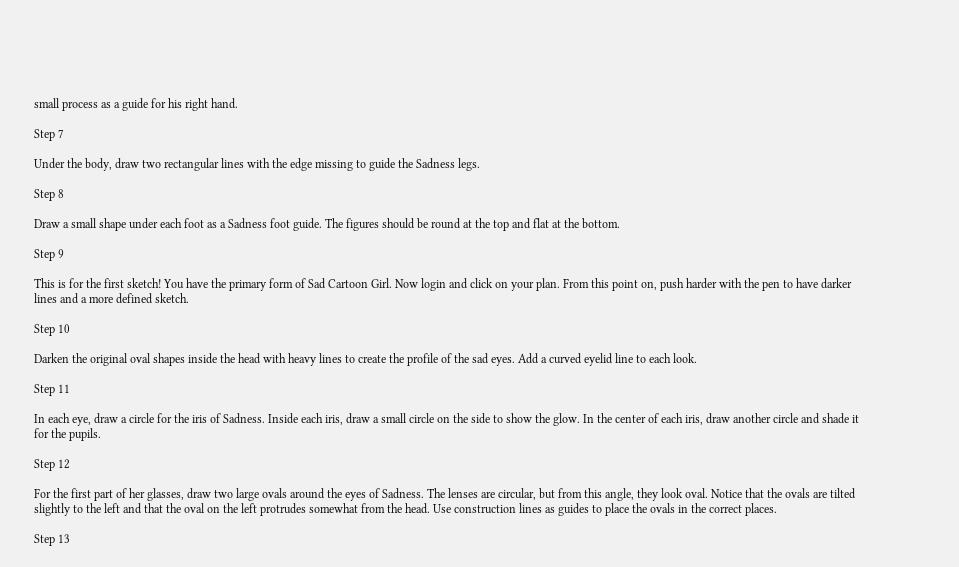small process as a guide for his right hand.

Step 7

Under the body, draw two rectangular lines with the edge missing to guide the Sadness legs.

Step 8

Draw a small shape under each foot as a Sadness foot guide. The figures should be round at the top and flat at the bottom.

Step 9

This is for the first sketch! You have the primary form of Sad Cartoon Girl. Now login and click on your plan. From this point on, push harder with the pen to have darker lines and a more defined sketch.

Step 10

Darken the original oval shapes inside the head with heavy lines to create the profile of the sad eyes. Add a curved eyelid line to each look.

Step 11

In each eye, draw a circle for the iris of Sadness. Inside each iris, draw a small circle on the side to show the glow. In the center of each iris, draw another circle and shade it for the pupils.

Step 12

For the first part of her glasses, draw two large ovals around the eyes of Sadness. The lenses are circular, but from this angle, they look oval. Notice that the ovals are tilted slightly to the left and that the oval on the left protrudes somewhat from the head. Use construction lines as guides to place the ovals in the correct places.

Step 13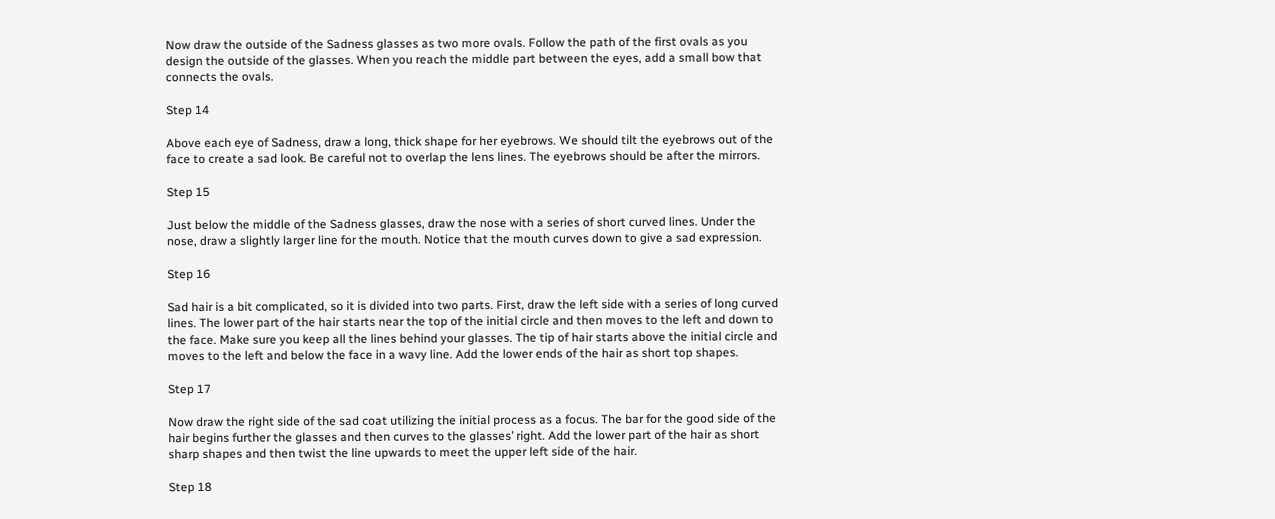Now draw the outside of the Sadness glasses as two more ovals. Follow the path of the first ovals as you design the outside of the glasses. When you reach the middle part between the eyes, add a small bow that connects the ovals.

Step 14

Above each eye of Sadness, draw a long, thick shape for her eyebrows. We should tilt the eyebrows out of the face to create a sad look. Be careful not to overlap the lens lines. The eyebrows should be after the mirrors.

Step 15

Just below the middle of the Sadness glasses, draw the nose with a series of short curved lines. Under the nose, draw a slightly larger line for the mouth. Notice that the mouth curves down to give a sad expression.

Step 16

Sad hair is a bit complicated, so it is divided into two parts. First, draw the left side with a series of long curved lines. The lower part of the hair starts near the top of the initial circle and then moves to the left and down to the face. Make sure you keep all the lines behind your glasses. The tip of hair starts above the initial circle and moves to the left and below the face in a wavy line. Add the lower ends of the hair as short top shapes.

Step 17

Now draw the right side of the sad coat utilizing the initial process as a focus. The bar for the good side of the hair begins further the glasses and then curves to the glasses’ right. Add the lower part of the hair as short sharp shapes and then twist the line upwards to meet the upper left side of the hair.

Step 18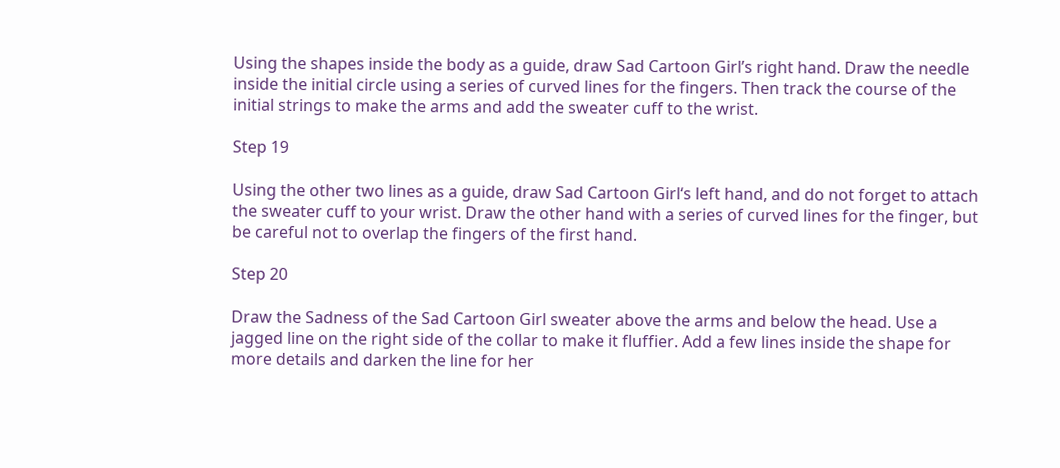Using the shapes inside the body as a guide, draw Sad Cartoon Girl’s right hand. Draw the needle inside the initial circle using a series of curved lines for the fingers. Then track the course of the initial strings to make the arms and add the sweater cuff to the wrist.

Step 19

Using the other two lines as a guide, draw Sad Cartoon Girl‘s left hand, and do not forget to attach the sweater cuff to your wrist. Draw the other hand with a series of curved lines for the finger, but be careful not to overlap the fingers of the first hand.

Step 20

Draw the Sadness of the Sad Cartoon Girl sweater above the arms and below the head. Use a jagged line on the right side of the collar to make it fluffier. Add a few lines inside the shape for more details and darken the line for her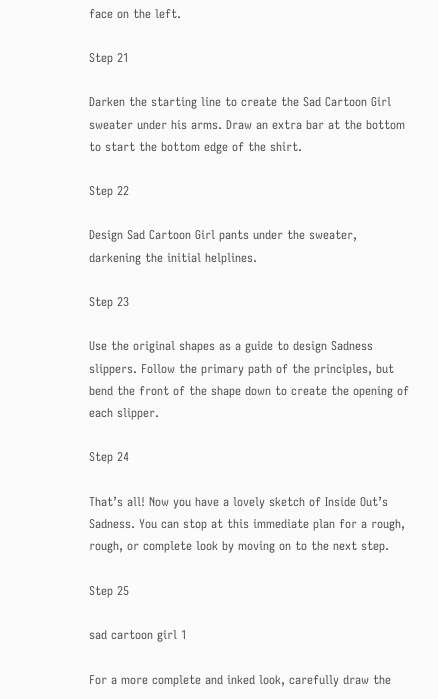face on the left.

Step 21

Darken the starting line to create the Sad Cartoon Girl sweater under his arms. Draw an extra bar at the bottom to start the bottom edge of the shirt.

Step 22

Design Sad Cartoon Girl pants under the sweater, darkening the initial helplines.

Step 23

Use the original shapes as a guide to design Sadness slippers. Follow the primary path of the principles, but bend the front of the shape down to create the opening of each slipper.

Step 24

That’s all! Now you have a lovely sketch of Inside Out’s Sadness. You can stop at this immediate plan for a rough, rough, or complete look by moving on to the next step.

Step 25

sad cartoon girl 1

For a more complete and inked look, carefully draw the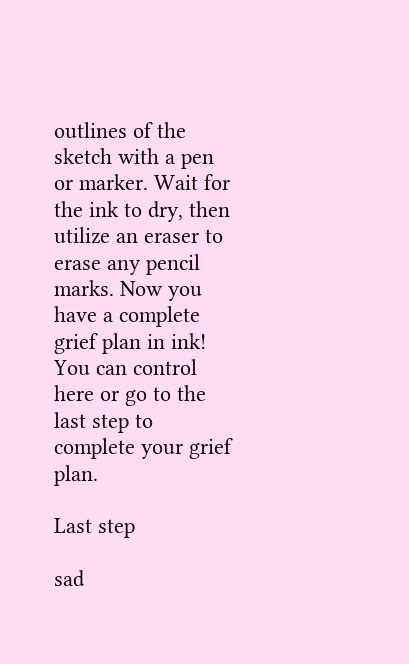outlines of the sketch with a pen or marker. Wait for the ink to dry, then utilize an eraser to erase any pencil marks. Now you have a complete grief plan in ink! You can control here or go to the last step to complete your grief plan.

Last step

sad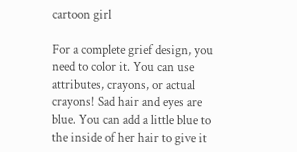cartoon girl

For a complete grief design, you need to color it. You can use attributes, crayons, or actual crayons! Sad hair and eyes are blue. You can add a little blue to the inside of her hair to give it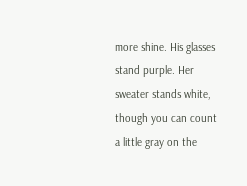more shine. His glasses stand purple. Her sweater stands white, though you can count a little gray on the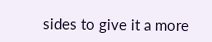sides to give it a more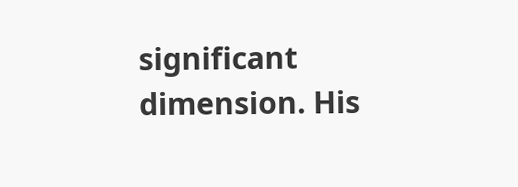significant dimension. His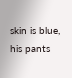skin is blue, his pants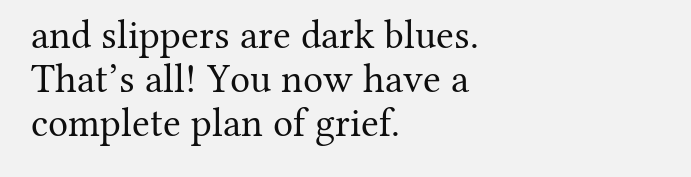and slippers are dark blues. That’s all! You now have a complete plan of grief.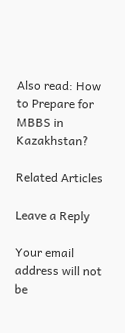Also read: How to Prepare for MBBS in Kazakhstan?

Related Articles

Leave a Reply

Your email address will not be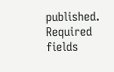published. Required fields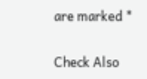are marked *

Check Also